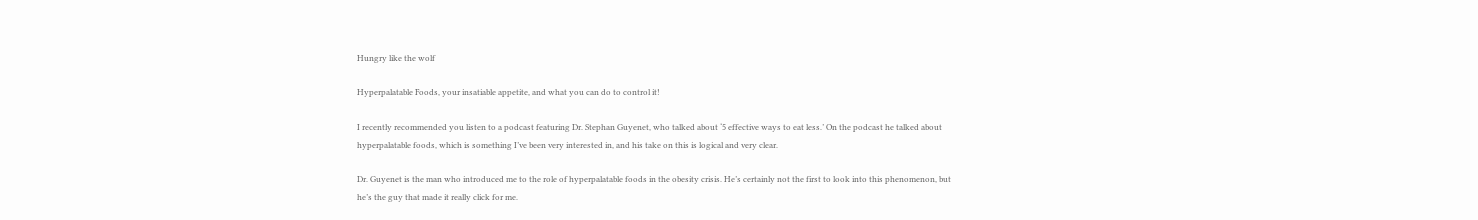Hungry like the wolf

Hyperpalatable Foods, your insatiable appetite, and what you can do to control it!

I recently recommended you listen to a podcast featuring Dr. Stephan Guyenet, who talked about ‘5 effective ways to eat less.’ On the podcast he talked about hyperpalatable foods, which is something I’ve been very interested in, and his take on this is logical and very clear.

Dr. Guyenet is the man who introduced me to the role of hyperpalatable foods in the obesity crisis. He’s certainly not the first to look into this phenomenon, but he’s the guy that made it really click for me.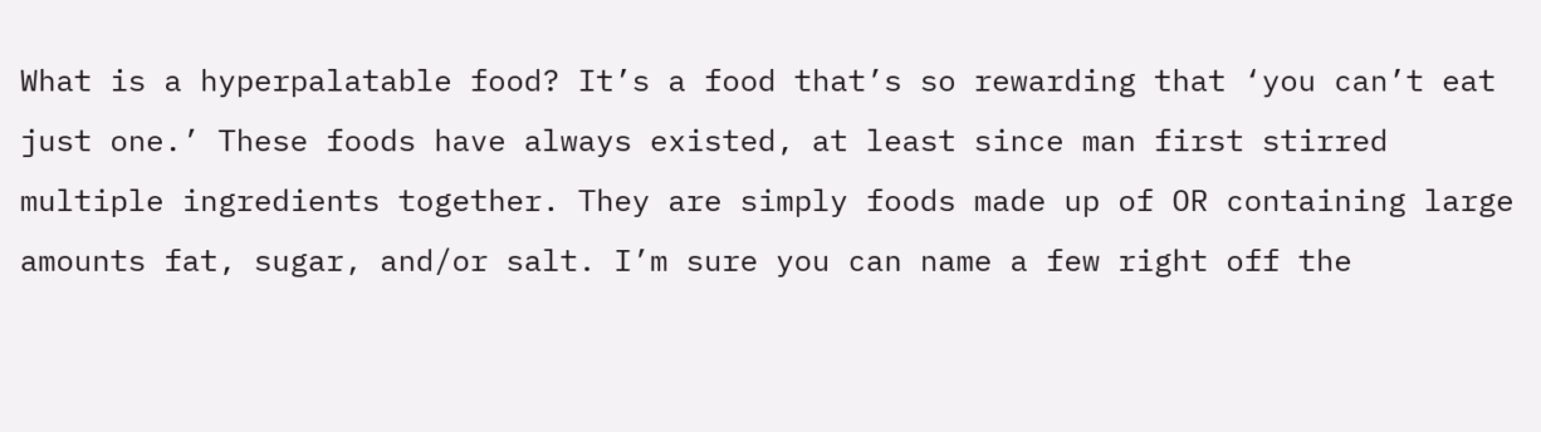What is a hyperpalatable food? It’s a food that’s so rewarding that ‘you can’t eat just one.’ These foods have always existed, at least since man first stirred multiple ingredients together. They are simply foods made up of OR containing large amounts fat, sugar, and/or salt. I’m sure you can name a few right off the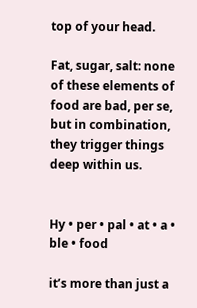top of your head.

Fat, sugar, salt: none of these elements of food are bad, per se, but in combination, they trigger things deep within us.


Hy • per • pal • at • a • ble • food

it’s more than just a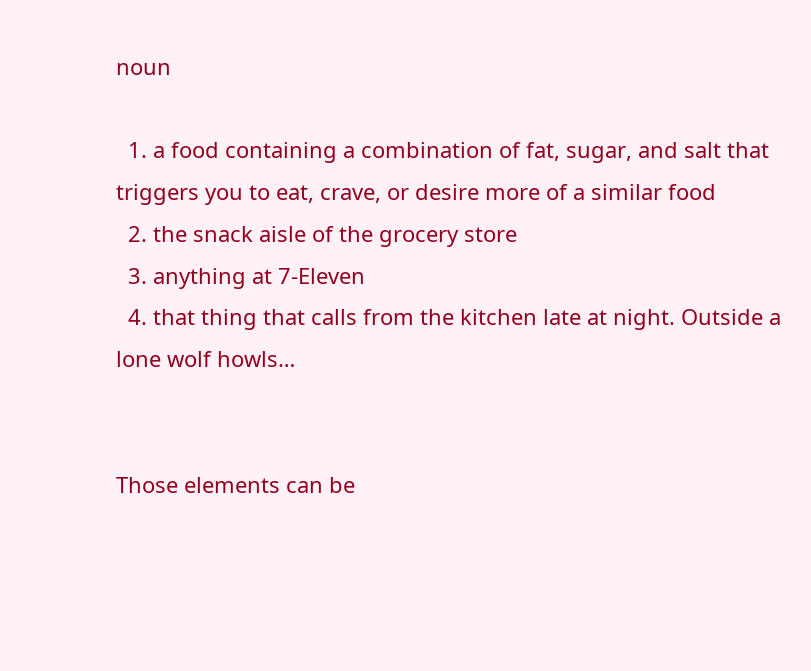noun

  1. a food containing a combination of fat, sugar, and salt that triggers you to eat, crave, or desire more of a similar food
  2. the snack aisle of the grocery store
  3. anything at 7-Eleven
  4. that thing that calls from the kitchen late at night. Outside a lone wolf howls…


Those elements can be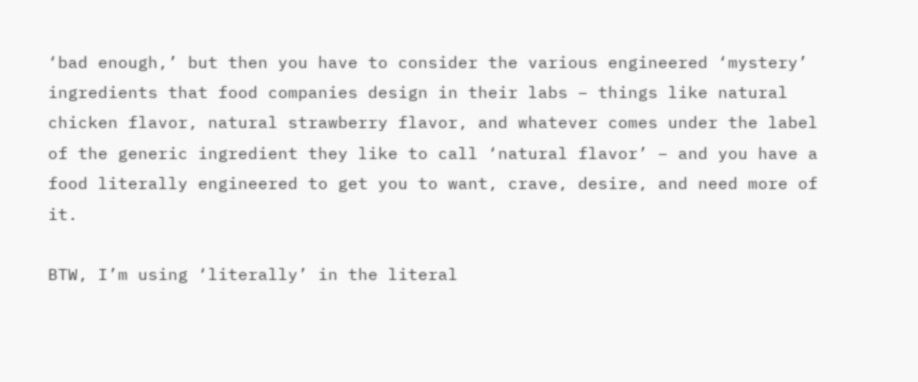‘bad enough,’ but then you have to consider the various engineered ‘mystery’ ingredients that food companies design in their labs – things like natural chicken flavor, natural strawberry flavor, and whatever comes under the label of the generic ingredient they like to call ‘natural flavor’ – and you have a food literally engineered to get you to want, crave, desire, and need more of it.

BTW, I’m using ‘literally’ in the literal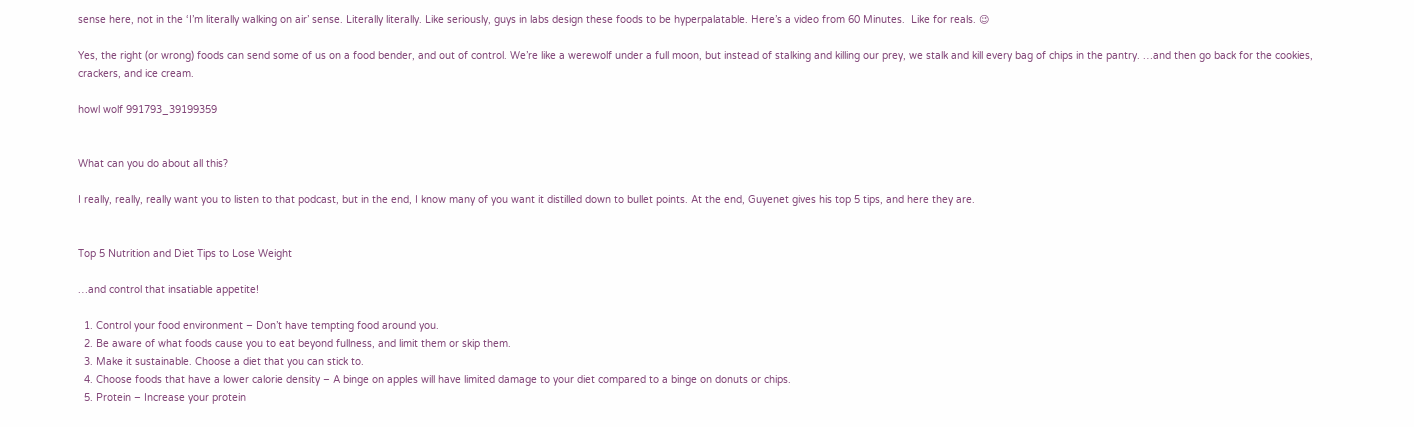sense here, not in the ‘I’m literally walking on air’ sense. Literally literally. Like seriously, guys in labs design these foods to be hyperpalatable. Here’s a video from 60 Minutes.  Like for reals. 😉

Yes, the right (or wrong) foods can send some of us on a food bender, and out of control. We’re like a werewolf under a full moon, but instead of stalking and killing our prey, we stalk and kill every bag of chips in the pantry. …and then go back for the cookies, crackers, and ice cream.

howl wolf 991793_39199359


What can you do about all this?

I really, really, really want you to listen to that podcast, but in the end, I know many of you want it distilled down to bullet points. At the end, Guyenet gives his top 5 tips, and here they are.


Top 5 Nutrition and Diet Tips to Lose Weight

…and control that insatiable appetite!

  1. Control your food environment – Don’t have tempting food around you.
  2. Be aware of what foods cause you to eat beyond fullness, and limit them or skip them.
  3. Make it sustainable. Choose a diet that you can stick to.
  4. Choose foods that have a lower calorie density – A binge on apples will have limited damage to your diet compared to a binge on donuts or chips.
  5. Protein – Increase your protein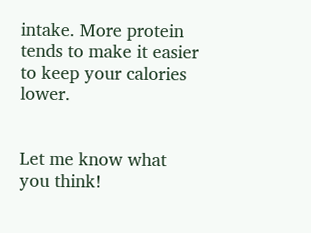intake. More protein tends to make it easier to keep your calories lower.


Let me know what you think!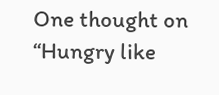One thought on “Hungry like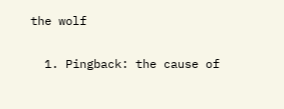the wolf

  1. Pingback: the cause of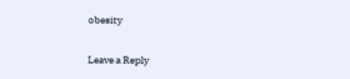obesity

Leave a Reply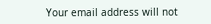Your email address will not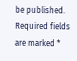be published. Required fields are marked *